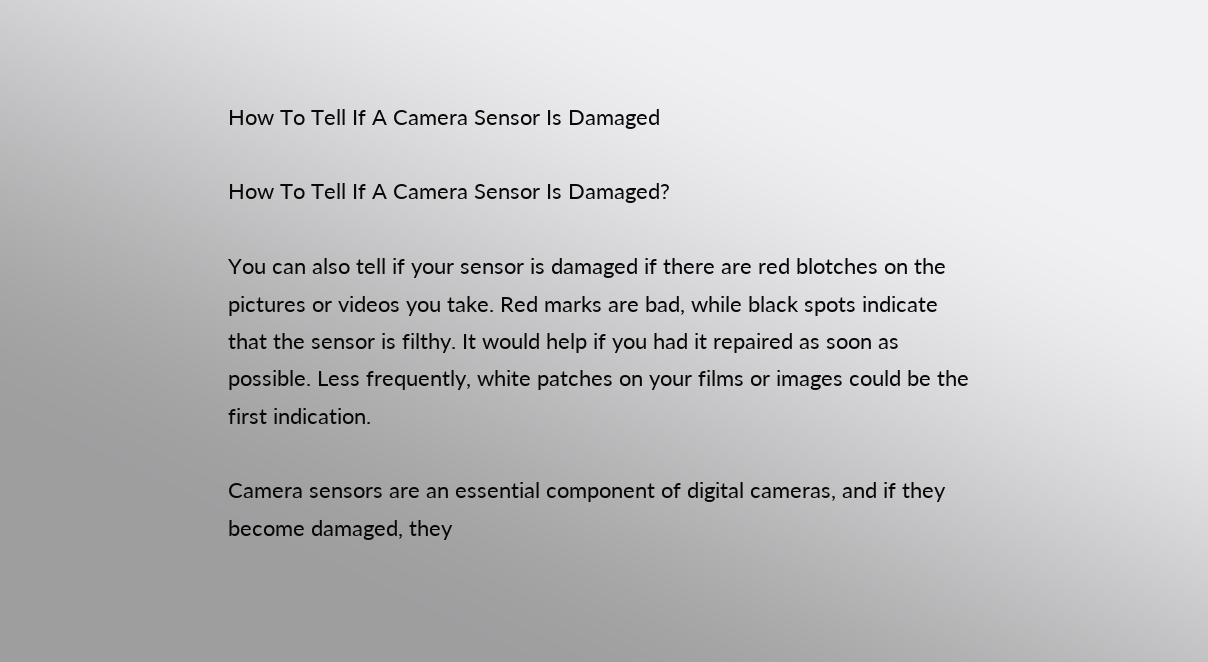How To Tell If A Camera Sensor Is Damaged

How To Tell If A Camera Sensor Is Damaged?

You can also tell if your sensor is damaged if there are red blotches on the pictures or videos you take. Red marks are bad, while black spots indicate that the sensor is filthy. It would help if you had it repaired as soon as possible. Less frequently, white patches on your films or images could be the first indication.

Camera sensors are an essential component of digital cameras, and if they become damaged, they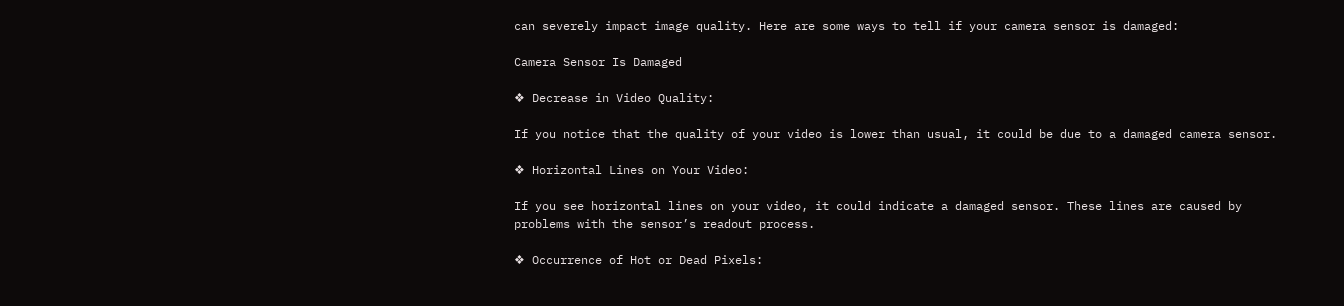can severely impact image quality. Here are some ways to tell if your camera sensor is damaged:

Camera Sensor Is Damaged

❖ Decrease in Video Quality:

If you notice that the quality of your video is lower than usual, it could be due to a damaged camera sensor.

❖ Horizontal Lines on Your Video:

If you see horizontal lines on your video, it could indicate a damaged sensor. These lines are caused by problems with the sensor’s readout process.

❖ Occurrence of Hot or Dead Pixels: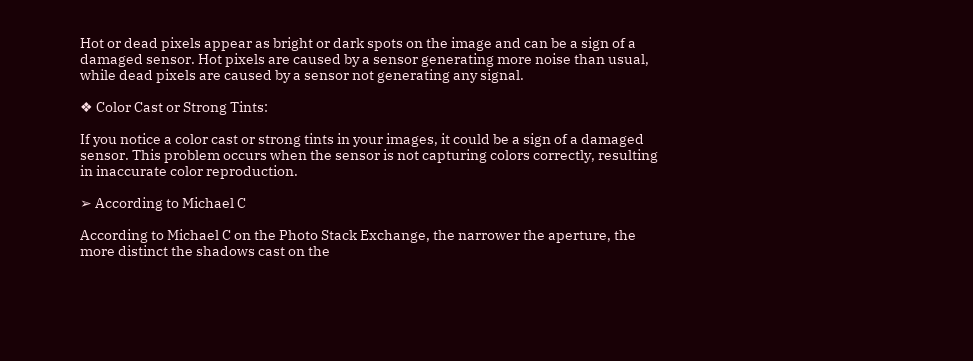Hot or dead pixels appear as bright or dark spots on the image and can be a sign of a damaged sensor. Hot pixels are caused by a sensor generating more noise than usual, while dead pixels are caused by a sensor not generating any signal.

❖ Color Cast or Strong Tints:

If you notice a color cast or strong tints in your images, it could be a sign of a damaged sensor. This problem occurs when the sensor is not capturing colors correctly, resulting in inaccurate color reproduction.

➢ According to Michael C

According to Michael C on the Photo Stack Exchange, the narrower the aperture, the more distinct the shadows cast on the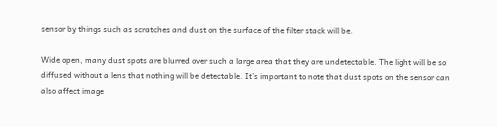sensor by things such as scratches and dust on the surface of the filter stack will be.

Wide open, many dust spots are blurred over such a large area that they are undetectable. The light will be so diffused without a lens that nothing will be detectable. It’s important to note that dust spots on the sensor can also affect image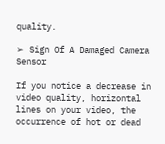quality.

➢ Sign Of A Damaged Camera Sensor

If you notice a decrease in video quality, horizontal lines on your video, the occurrence of hot or dead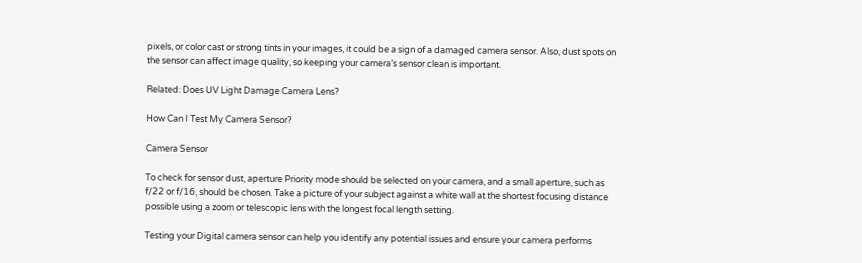pixels, or color cast or strong tints in your images, it could be a sign of a damaged camera sensor. Also, dust spots on the sensor can affect image quality, so keeping your camera’s sensor clean is important.

Related: Does UV Light Damage Camera Lens?

How Can I Test My Camera Sensor?

Camera Sensor

To check for sensor dust, aperture Priority mode should be selected on your camera, and a small aperture, such as f/22 or f/16, should be chosen. Take a picture of your subject against a white wall at the shortest focusing distance possible using a zoom or telescopic lens with the longest focal length setting.

Testing your Digital camera sensor can help you identify any potential issues and ensure your camera performs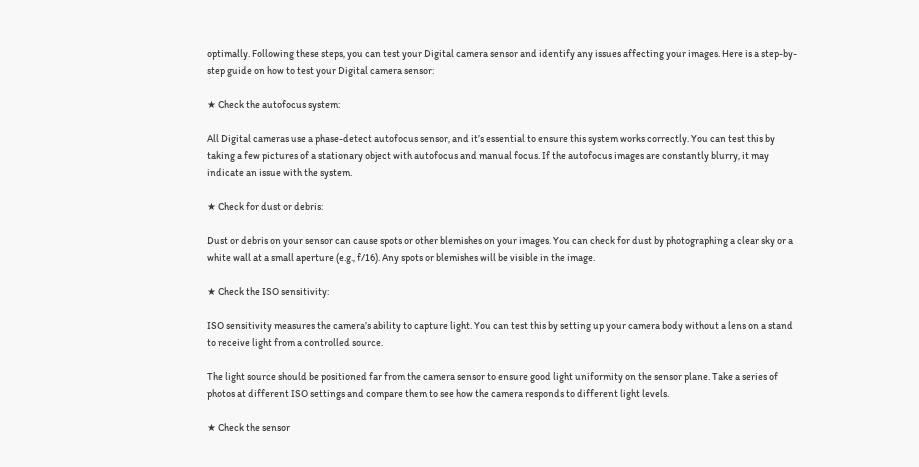optimally. Following these steps, you can test your Digital camera sensor and identify any issues affecting your images. Here is a step-by-step guide on how to test your Digital camera sensor:

★ Check the autofocus system:

All Digital cameras use a phase-detect autofocus sensor, and it’s essential to ensure this system works correctly. You can test this by taking a few pictures of a stationary object with autofocus and manual focus. If the autofocus images are constantly blurry, it may indicate an issue with the system.

★ Check for dust or debris:

Dust or debris on your sensor can cause spots or other blemishes on your images. You can check for dust by photographing a clear sky or a white wall at a small aperture (e.g., f/16). Any spots or blemishes will be visible in the image.

★ Check the ISO sensitivity:

ISO sensitivity measures the camera’s ability to capture light. You can test this by setting up your camera body without a lens on a stand to receive light from a controlled source.

The light source should be positioned far from the camera sensor to ensure good light uniformity on the sensor plane. Take a series of photos at different ISO settings and compare them to see how the camera responds to different light levels.

★ Check the sensor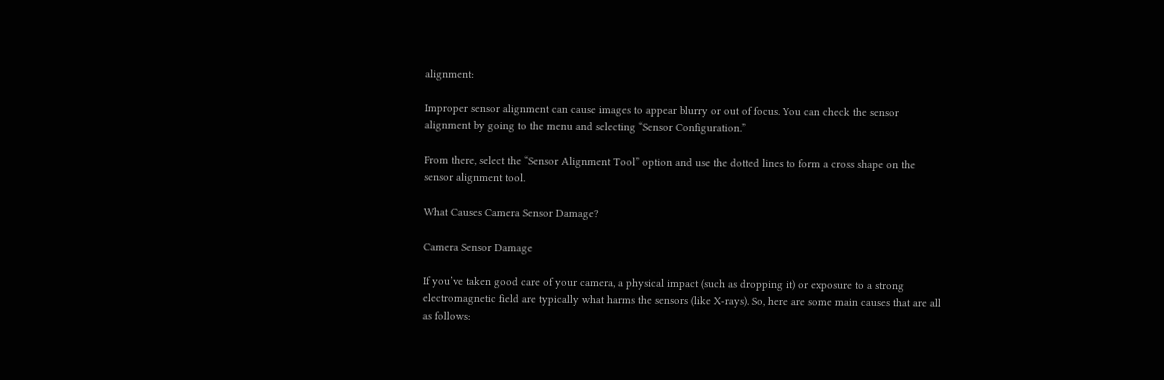alignment:

Improper sensor alignment can cause images to appear blurry or out of focus. You can check the sensor alignment by going to the menu and selecting “Sensor Configuration.”

From there, select the “Sensor Alignment Tool” option and use the dotted lines to form a cross shape on the sensor alignment tool.

What Causes Camera Sensor Damage?

Camera Sensor Damage

If you’ve taken good care of your camera, a physical impact (such as dropping it) or exposure to a strong electromagnetic field are typically what harms the sensors (like X-rays). So, here are some main causes that are all as follows: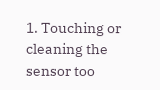1. Touching or cleaning the sensor too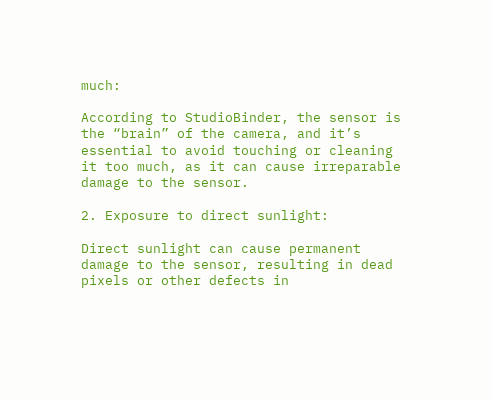much:

According to StudioBinder, the sensor is the “brain” of the camera, and it’s essential to avoid touching or cleaning it too much, as it can cause irreparable damage to the sensor.

2. Exposure to direct sunlight:

Direct sunlight can cause permanent damage to the sensor, resulting in dead pixels or other defects in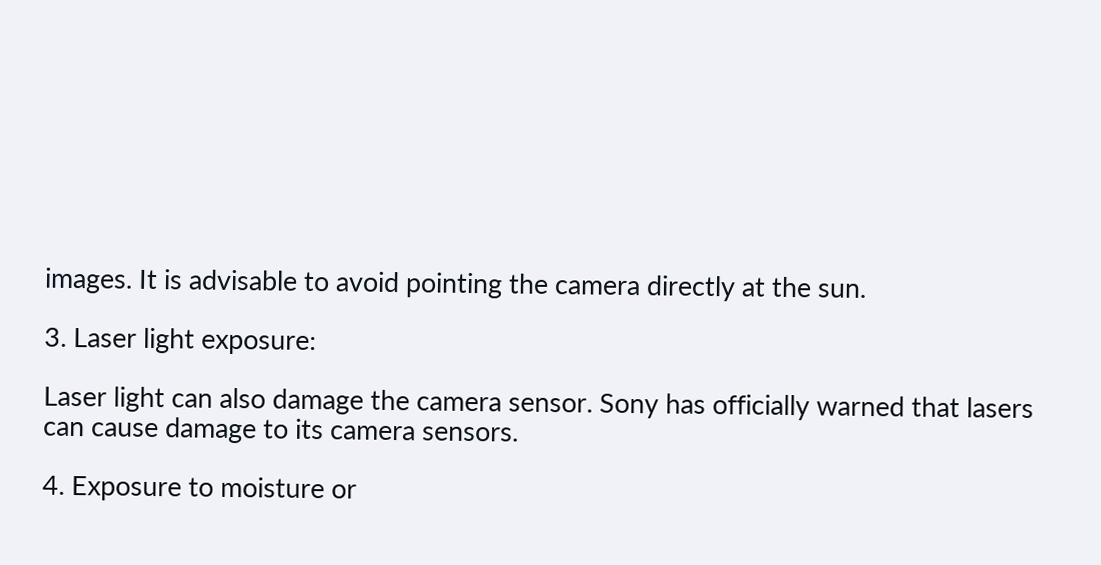images. It is advisable to avoid pointing the camera directly at the sun.

3. Laser light exposure:

Laser light can also damage the camera sensor. Sony has officially warned that lasers can cause damage to its camera sensors.

4. Exposure to moisture or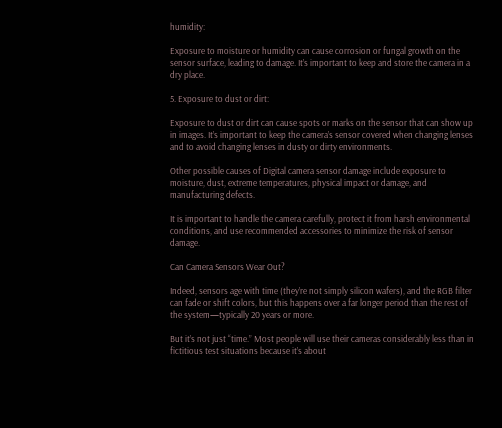humidity:

Exposure to moisture or humidity can cause corrosion or fungal growth on the sensor surface, leading to damage. It’s important to keep and store the camera in a dry place.

5. Exposure to dust or dirt:

Exposure to dust or dirt can cause spots or marks on the sensor that can show up in images. It’s important to keep the camera’s sensor covered when changing lenses and to avoid changing lenses in dusty or dirty environments.

Other possible causes of Digital camera sensor damage include exposure to moisture, dust, extreme temperatures, physical impact or damage, and manufacturing defects.

It is important to handle the camera carefully, protect it from harsh environmental conditions, and use recommended accessories to minimize the risk of sensor damage.

Can Camera Sensors Wear Out?

Indeed, sensors age with time (they’re not simply silicon wafers), and the RGB filter can fade or shift colors, but this happens over a far longer period than the rest of the system—typically 20 years or more.

But it’s not just “time.” Most people will use their cameras considerably less than in fictitious test situations because it’s about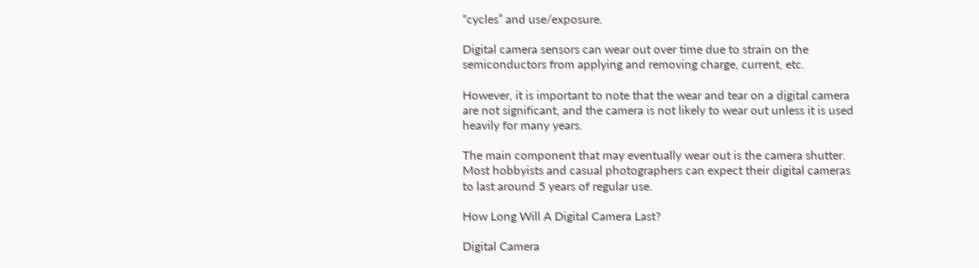“cycles” and use/exposure.

Digital camera sensors can wear out over time due to strain on the semiconductors from applying and removing charge, current, etc.

However, it is important to note that the wear and tear on a digital camera are not significant, and the camera is not likely to wear out unless it is used heavily for many years.

The main component that may eventually wear out is the camera shutter. Most hobbyists and casual photographers can expect their digital cameras to last around 5 years of regular use.

How Long Will A Digital Camera Last?

Digital Camera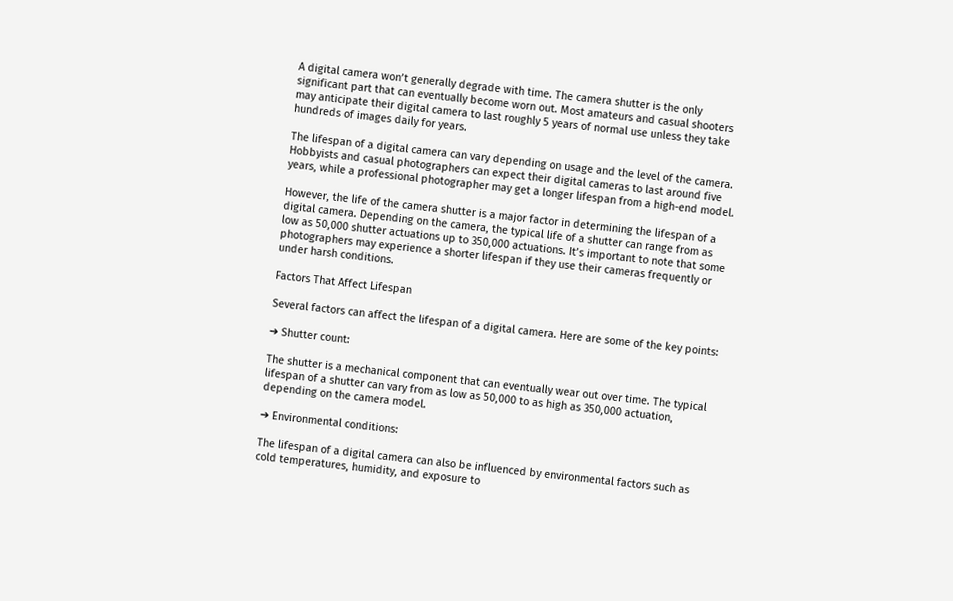A digital camera won’t generally degrade with time. The camera shutter is the only significant part that can eventually become worn out. Most amateurs and casual shooters may anticipate their digital camera to last roughly 5 years of normal use unless they take hundreds of images daily for years.

The lifespan of a digital camera can vary depending on usage and the level of the camera. Hobbyists and casual photographers can expect their digital cameras to last around five years, while a professional photographer may get a longer lifespan from a high-end model.

However, the life of the camera shutter is a major factor in determining the lifespan of a digital camera. Depending on the camera, the typical life of a shutter can range from as low as 50,000 shutter actuations up to 350,000 actuations. It’s important to note that some photographers may experience a shorter lifespan if they use their cameras frequently or under harsh conditions.

Factors That Affect Lifespan

Several factors can affect the lifespan of a digital camera. Here are some of the key points:

➔ Shutter count:

The shutter is a mechanical component that can eventually wear out over time. The typical lifespan of a shutter can vary from as low as 50,000 to as high as 350,000 actuation, depending on the camera model.

➔ Environmental conditions:

The lifespan of a digital camera can also be influenced by environmental factors such as cold temperatures, humidity, and exposure to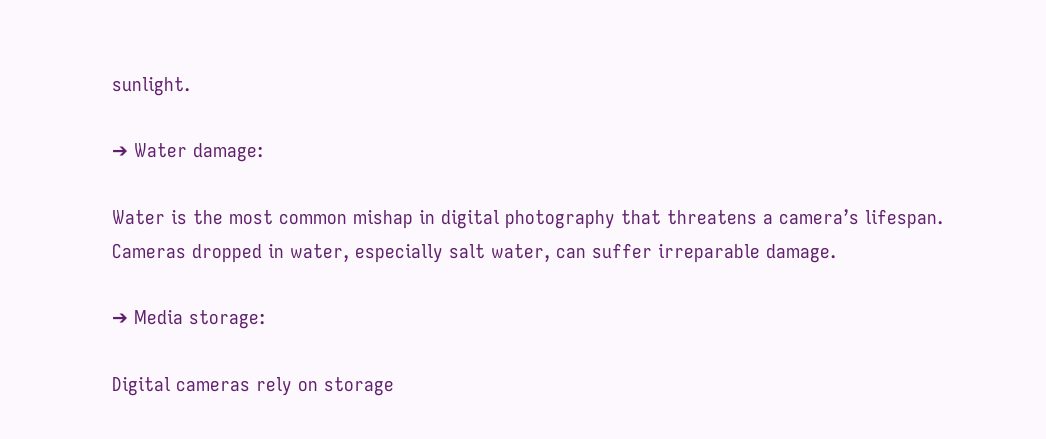sunlight.

➔ Water damage:

Water is the most common mishap in digital photography that threatens a camera’s lifespan. Cameras dropped in water, especially salt water, can suffer irreparable damage.

➔ Media storage:

Digital cameras rely on storage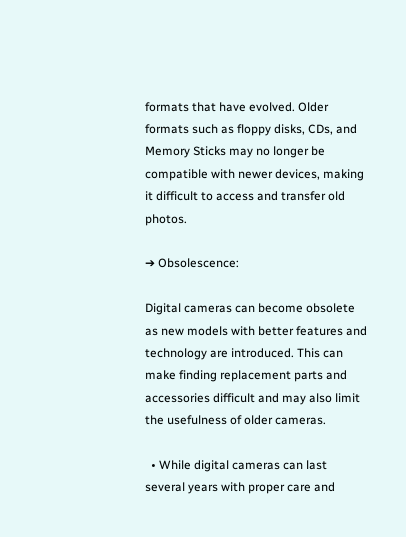formats that have evolved. Older formats such as floppy disks, CDs, and Memory Sticks may no longer be compatible with newer devices, making it difficult to access and transfer old photos.

➔ Obsolescence:

Digital cameras can become obsolete as new models with better features and technology are introduced. This can make finding replacement parts and accessories difficult and may also limit the usefulness of older cameras.

  • While digital cameras can last several years with proper care and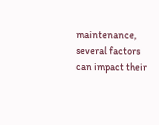maintenance, several factors can impact their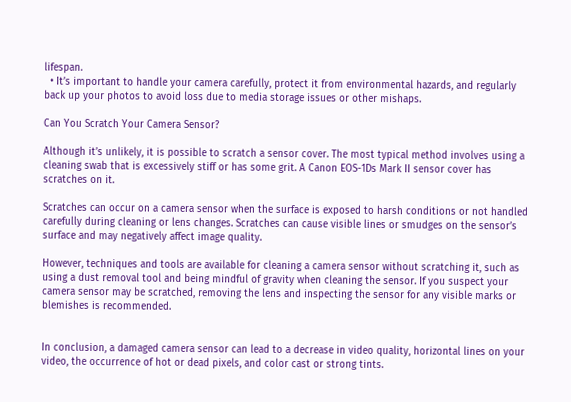lifespan.
  • It’s important to handle your camera carefully, protect it from environmental hazards, and regularly back up your photos to avoid loss due to media storage issues or other mishaps.

Can You Scratch Your Camera Sensor?

Although it’s unlikely, it is possible to scratch a sensor cover. The most typical method involves using a cleaning swab that is excessively stiff or has some grit. A Canon EOS-1Ds Mark II sensor cover has scratches on it.

Scratches can occur on a camera sensor when the surface is exposed to harsh conditions or not handled carefully during cleaning or lens changes. Scratches can cause visible lines or smudges on the sensor’s surface and may negatively affect image quality.

However, techniques and tools are available for cleaning a camera sensor without scratching it, such as using a dust removal tool and being mindful of gravity when cleaning the sensor. If you suspect your camera sensor may be scratched, removing the lens and inspecting the sensor for any visible marks or blemishes is recommended.


In conclusion, a damaged camera sensor can lead to a decrease in video quality, horizontal lines on your video, the occurrence of hot or dead pixels, and color cast or strong tints.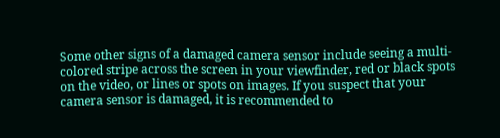Some other signs of a damaged camera sensor include seeing a multi-colored stripe across the screen in your viewfinder, red or black spots on the video, or lines or spots on images. If you suspect that your camera sensor is damaged, it is recommended to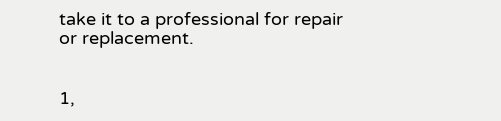take it to a professional for repair or replacement.


1,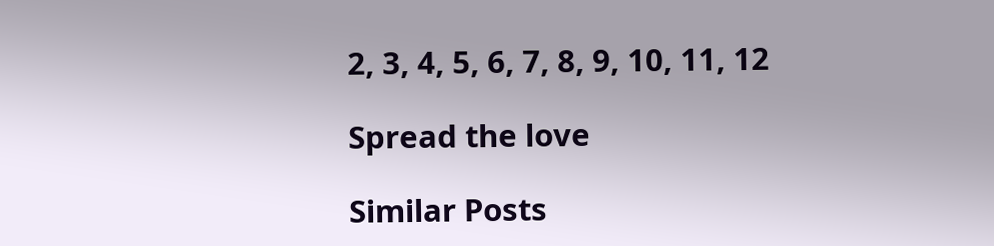2, 3, 4, 5, 6, 7, 8, 9, 10, 11, 12

Spread the love

Similar Posts